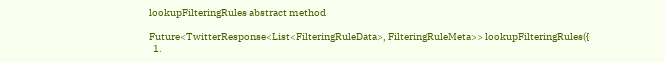lookupFilteringRules abstract method

Future<TwitterResponse<List<FilteringRuleData>, FilteringRuleMeta>> lookupFilteringRules({
  1.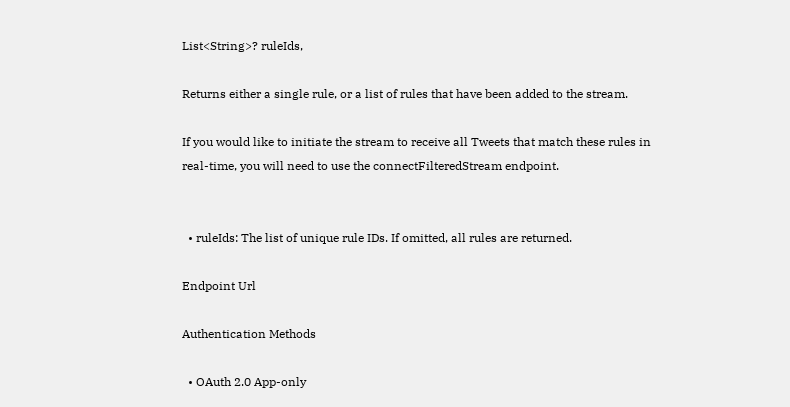List<String>? ruleIds,

Returns either a single rule, or a list of rules that have been added to the stream.

If you would like to initiate the stream to receive all Tweets that match these rules in real-time, you will need to use the connectFilteredStream endpoint.


  • ruleIds: The list of unique rule IDs. If omitted, all rules are returned.

Endpoint Url

Authentication Methods

  • OAuth 2.0 App-only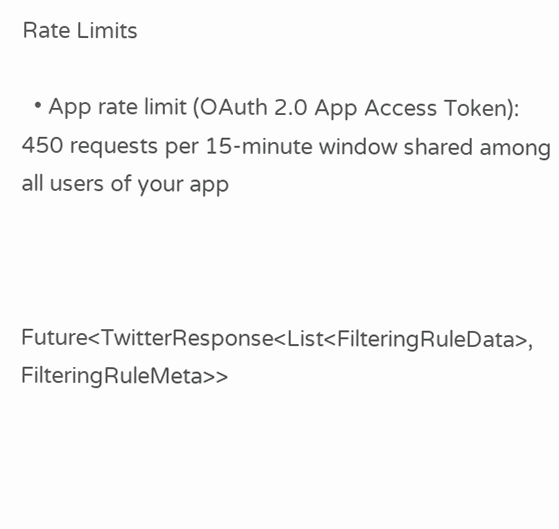Rate Limits

  • App rate limit (OAuth 2.0 App Access Token): 450 requests per 15-minute window shared among all users of your app



Future<TwitterResponse<List<FilteringRuleData>, FilteringRuleMeta>>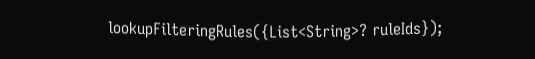lookupFilteringRules({List<String>? ruleIds});